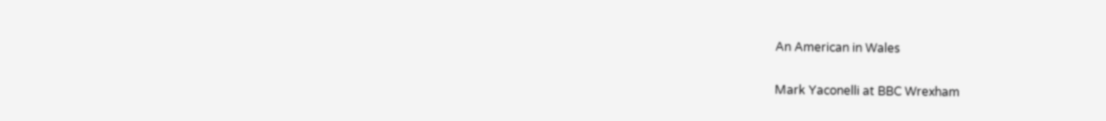An American in Wales

Mark Yaconelli at BBC Wrexham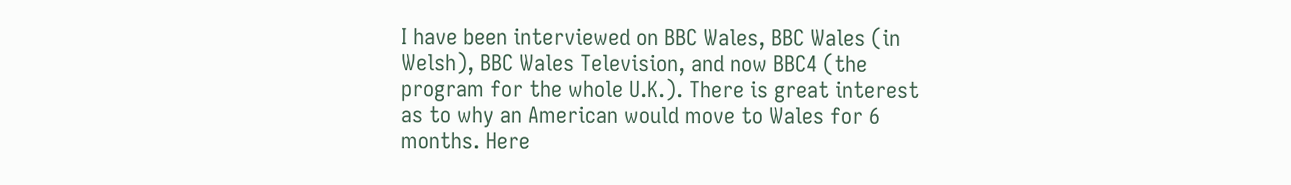I have been interviewed on BBC Wales, BBC Wales (in Welsh), BBC Wales Television, and now BBC4 (the program for the whole U.K.). There is great interest as to why an American would move to Wales for 6 months. Here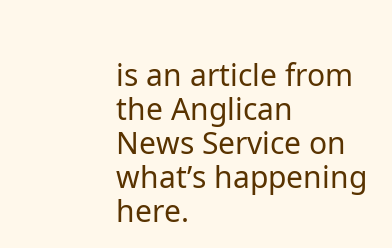is an article from the Anglican News Service on what’s happening here.